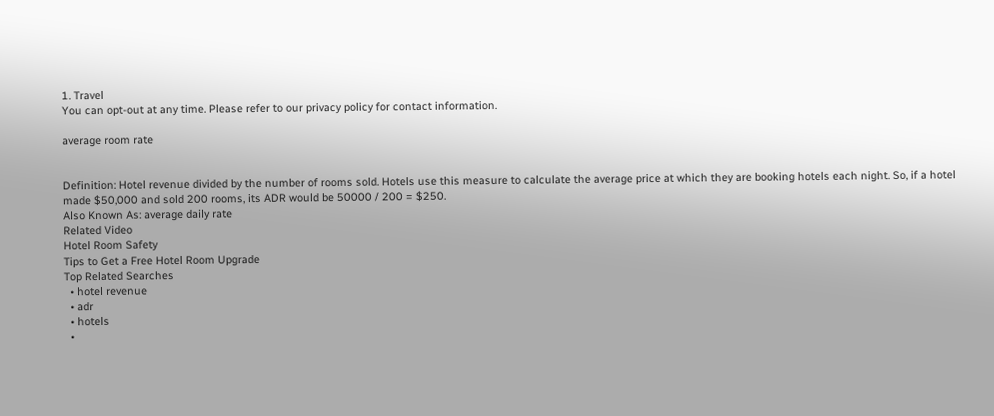1. Travel
You can opt-out at any time. Please refer to our privacy policy for contact information.

average room rate


Definition: Hotel revenue divided by the number of rooms sold. Hotels use this measure to calculate the average price at which they are booking hotels each night. So, if a hotel made $50,000 and sold 200 rooms, its ADR would be 50000 / 200 = $250.
Also Known As: average daily rate
Related Video
Hotel Room Safety
Tips to Get a Free Hotel Room Upgrade
Top Related Searches
  • hotel revenue
  • adr
  • hotels
  •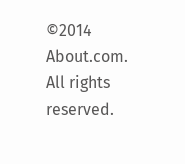©2014 About.com. All rights reserved.